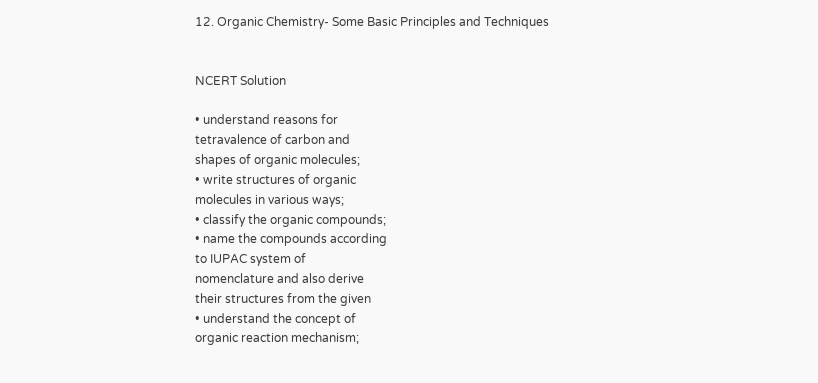12. Organic Chemistry- Some Basic Principles and Techniques


NCERT Solution

• understand reasons for
tetravalence of carbon and
shapes of organic molecules;
• write structures of organic
molecules in various ways;
• classify the organic compounds;
• name the compounds according
to IUPAC system of
nomenclature and also derive
their structures from the given
• understand the concept of
organic reaction mechanism;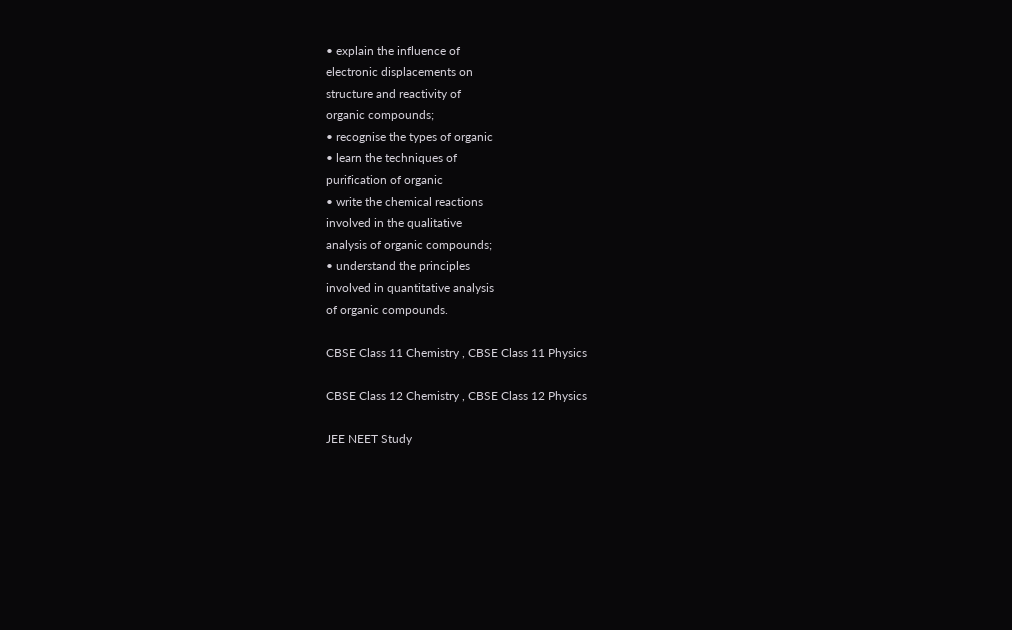• explain the influence of
electronic displacements on
structure and reactivity of
organic compounds;
• recognise the types of organic
• learn the techniques of
purification of organic
• write the chemical reactions
involved in the qualitative
analysis of organic compounds;
• understand the principles
involved in quantitative analysis
of organic compounds.

CBSE Class 11 Chemistry , CBSE Class 11 Physics

CBSE Class 12 Chemistry , CBSE Class 12 Physics

JEE NEET Study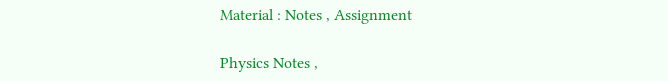Material : Notes , Assignment

Physics Notes ,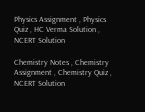Physics Assignment , Physics Quiz , HC Verma Solution , NCERT Solution

Chemistry Notes , Chemistry Assignment , Chemistry Quiz , NCERT Solution